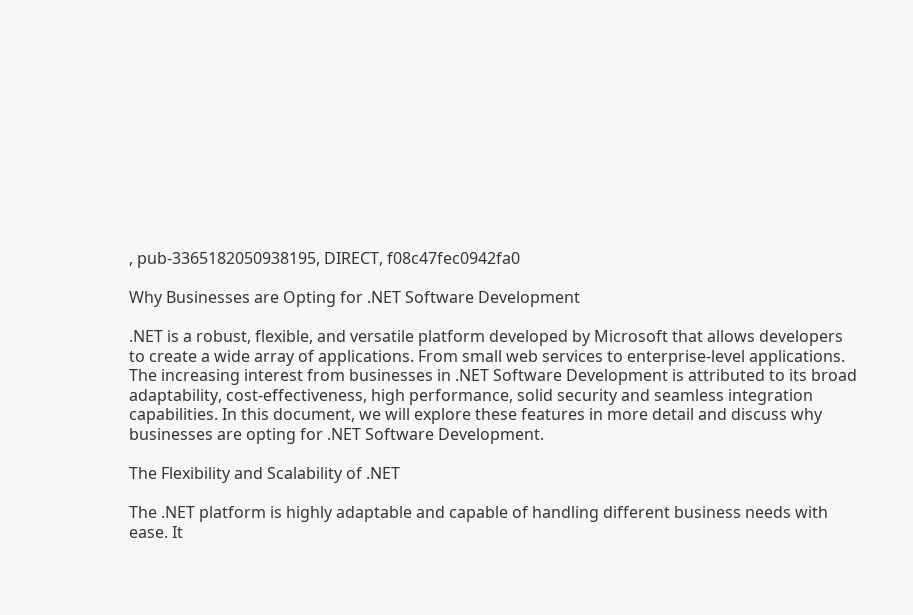, pub-3365182050938195, DIRECT, f08c47fec0942fa0

Why Businesses are Opting for .NET Software Development

.NET is a robust, flexible, and versatile platform developed by Microsoft that allows developers to create a wide array of applications. From small web services to enterprise-level applications. The increasing interest from businesses in .NET Software Development is attributed to its broad adaptability, cost-effectiveness, high performance, solid security and seamless integration capabilities. In this document, we will explore these features in more detail and discuss why businesses are opting for .NET Software Development.

The Flexibility and Scalability of .NET

The .NET platform is highly adaptable and capable of handling different business needs with ease. It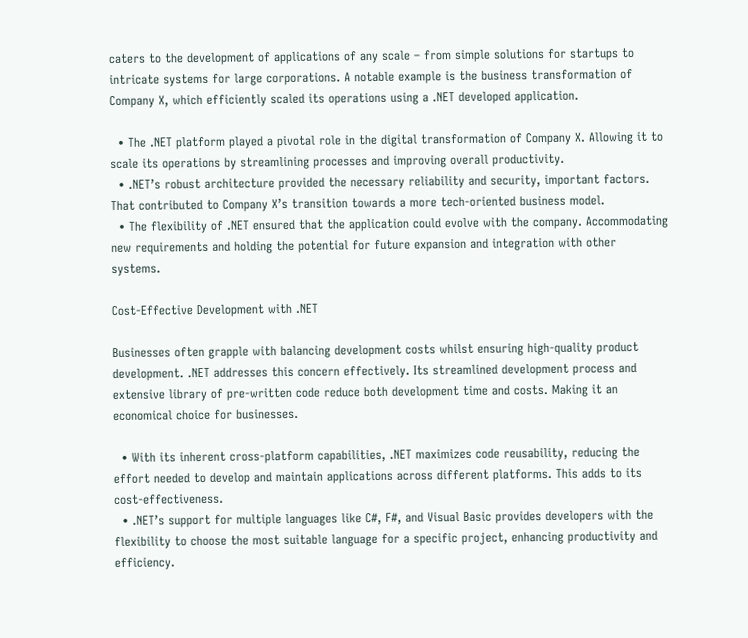caters to the development of applications of any scale – from simple solutions for startups to intricate systems for large corporations. A notable example is the business transformation of Company X, which efficiently scaled its operations using a .NET developed application.

  • The .NET platform played a pivotal role in the digital transformation of Company X. Allowing it to scale its operations by streamlining processes and improving overall productivity.
  • .NET’s robust architecture provided the necessary reliability and security, important factors. That contributed to Company X’s transition towards a more tech-oriented business model.
  • The flexibility of .NET ensured that the application could evolve with the company. Accommodating new requirements and holding the potential for future expansion and integration with other systems.

Cost-Effective Development with .NET

Businesses often grapple with balancing development costs whilst ensuring high-quality product development. .NET addresses this concern effectively. Its streamlined development process and extensive library of pre-written code reduce both development time and costs. Making it an economical choice for businesses.

  • With its inherent cross-platform capabilities, .NET maximizes code reusability, reducing the effort needed to develop and maintain applications across different platforms. This adds to its cost-effectiveness.
  • .NET’s support for multiple languages like C#, F#, and Visual Basic provides developers with the flexibility to choose the most suitable language for a specific project, enhancing productivity and efficiency.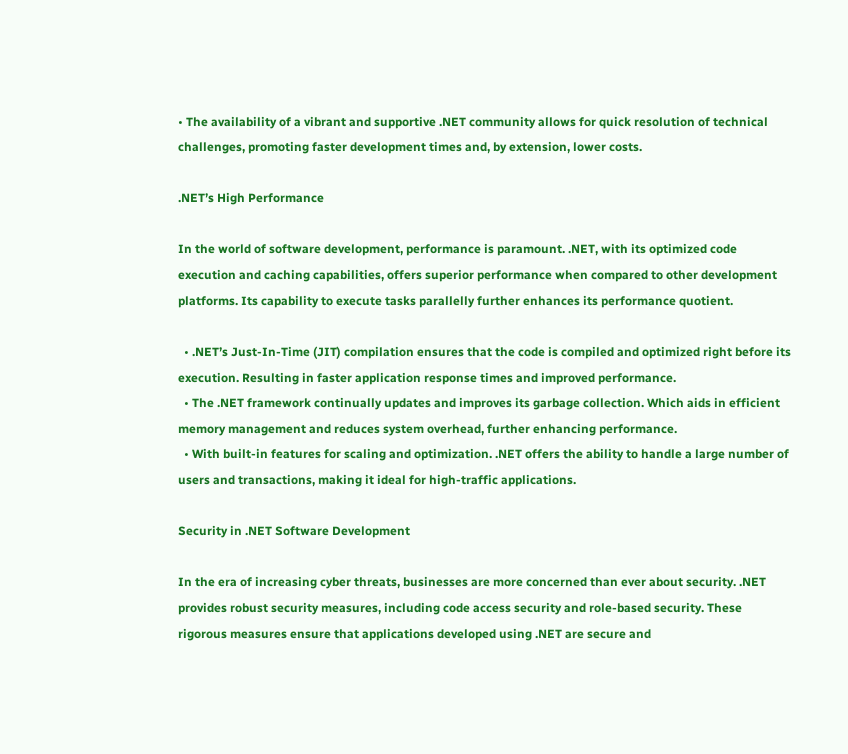• The availability of a vibrant and supportive .NET community allows for quick resolution of technical challenges, promoting faster development times and, by extension, lower costs.

.NET’s High Performance

In the world of software development, performance is paramount. .NET, with its optimized code execution and caching capabilities, offers superior performance when compared to other development platforms. Its capability to execute tasks parallelly further enhances its performance quotient.

  • .NET’s Just-In-Time (JIT) compilation ensures that the code is compiled and optimized right before its execution. Resulting in faster application response times and improved performance.
  • The .NET framework continually updates and improves its garbage collection. Which aids in efficient memory management and reduces system overhead, further enhancing performance.
  • With built-in features for scaling and optimization. .NET offers the ability to handle a large number of users and transactions, making it ideal for high-traffic applications.

Security in .NET Software Development

In the era of increasing cyber threats, businesses are more concerned than ever about security. .NET provides robust security measures, including code access security and role-based security. These rigorous measures ensure that applications developed using .NET are secure and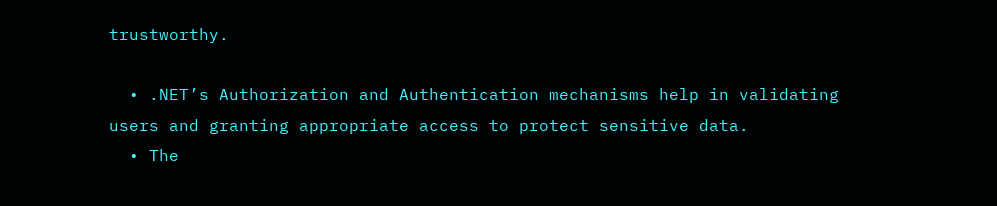trustworthy.

  • .NET’s Authorization and Authentication mechanisms help in validating users and granting appropriate access to protect sensitive data.
  • The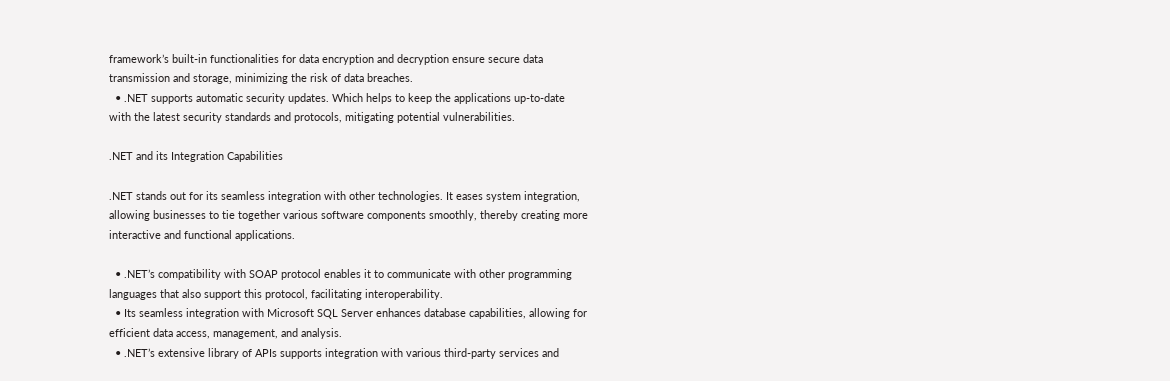framework’s built-in functionalities for data encryption and decryption ensure secure data transmission and storage, minimizing the risk of data breaches.
  • .NET supports automatic security updates. Which helps to keep the applications up-to-date with the latest security standards and protocols, mitigating potential vulnerabilities.

.NET and its Integration Capabilities

.NET stands out for its seamless integration with other technologies. It eases system integration, allowing businesses to tie together various software components smoothly, thereby creating more interactive and functional applications.

  • .NET’s compatibility with SOAP protocol enables it to communicate with other programming languages that also support this protocol, facilitating interoperability.
  • Its seamless integration with Microsoft SQL Server enhances database capabilities, allowing for efficient data access, management, and analysis.
  • .NET’s extensive library of APIs supports integration with various third-party services and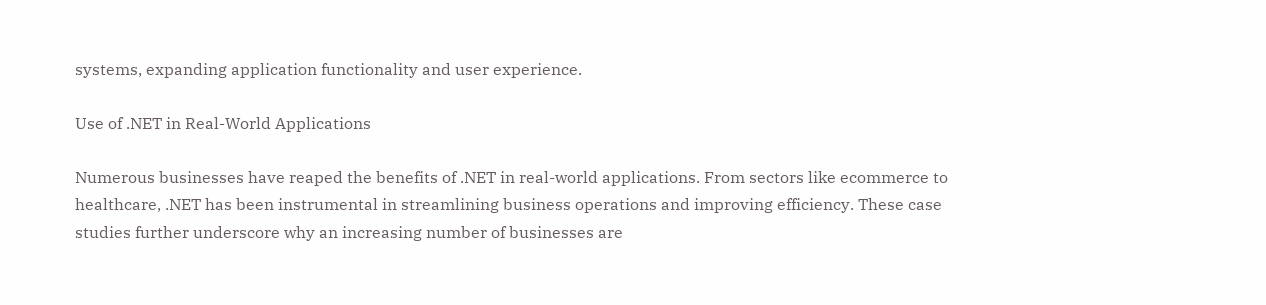systems, expanding application functionality and user experience.

Use of .NET in Real-World Applications

Numerous businesses have reaped the benefits of .NET in real-world applications. From sectors like ecommerce to healthcare, .NET has been instrumental in streamlining business operations and improving efficiency. These case studies further underscore why an increasing number of businesses are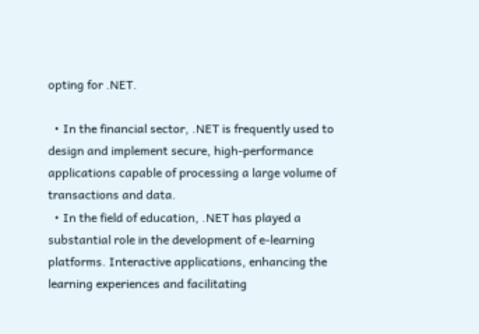opting for .NET.

  • In the financial sector, .NET is frequently used to design and implement secure, high-performance applications capable of processing a large volume of transactions and data.
  • In the field of education, .NET has played a substantial role in the development of e-learning platforms. Interactive applications, enhancing the learning experiences and facilitating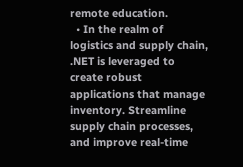remote education.
  • In the realm of logistics and supply chain, .NET is leveraged to create robust applications that manage inventory. Streamline supply chain processes, and improve real-time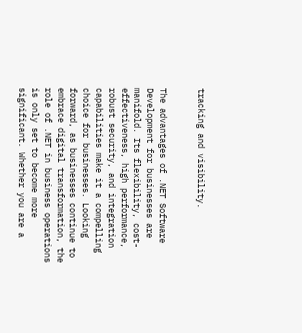tracking and visibility.


The advantages of .NET Software Development for businesses are manifold. Its flexibility, cost-effectiveness, high performance, robust security, and integration capabilities make it a compelling choice for businesses. Looking forward, as businesses continue to embrace digital transformation, the role of .NET in business operations is only set to become more significant. Whether you are a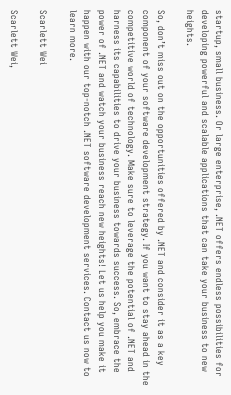startup, small business. Or large enterprise, .NET offers endless possibilities for developing powerful and scalable applications that can take your business to new heights.

So, don’t miss out on the opportunities offered by .NET and consider it as a key component of your software development strategy. If you want to stay ahead in the competitive world of technology. Make sure to leverage the potential of .NET and harness its capabilities to drive your business towards success. So, embrace the power of .NET and watch your business reach new heights! Let us help you make it happen with our top-notch .NET software development services. Contact us now to learn more.

Scarlett Wei

Scarlett Wei,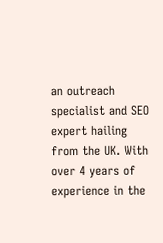an outreach specialist and SEO expert hailing from the UK. With over 4 years of experience in the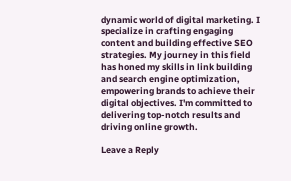dynamic world of digital marketing. I specialize in crafting engaging content and building effective SEO strategies. My journey in this field has honed my skills in link building and search engine optimization, empowering brands to achieve their digital objectives. I'm committed to delivering top-notch results and driving online growth.

Leave a Reply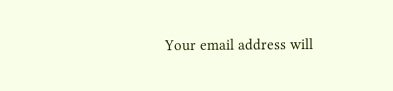Your email address will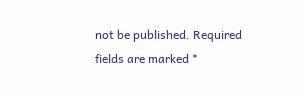not be published. Required fields are marked *